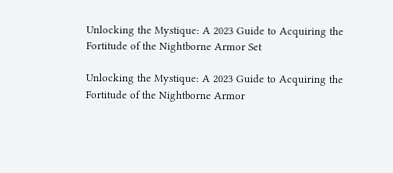Unlocking the Mystique: A 2023 Guide to Acquiring the Fortitude of the Nightborne Armor Set

Unlocking the Mystique: A 2023 Guide to Acquiring the Fortitude of the Nightborne Armor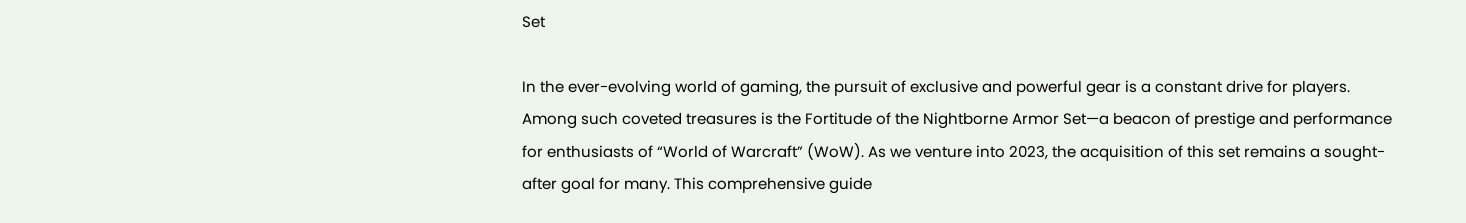Set

In the ever-evolving world of gaming, the pursuit of exclusive and powerful gear is a constant drive for players. Among such coveted treasures is the Fortitude of the Nightborne Armor Set—a beacon of prestige and performance for enthusiasts of “World of Warcraft” (WoW). As we venture into 2023, the acquisition of this set remains a sought-after goal for many. This comprehensive guide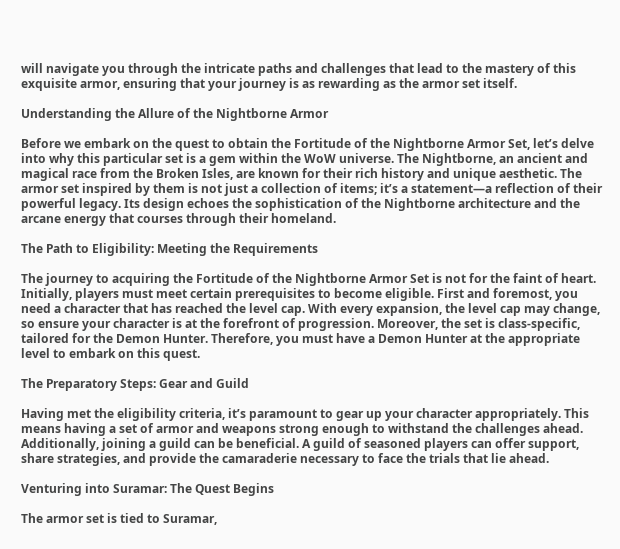will navigate you through the intricate paths and challenges that lead to the mastery of this exquisite armor, ensuring that your journey is as rewarding as the armor set itself.

Understanding the Allure of the Nightborne Armor

Before we embark on the quest to obtain the Fortitude of the Nightborne Armor Set, let’s delve into why this particular set is a gem within the WoW universe. The Nightborne, an ancient and magical race from the Broken Isles, are known for their rich history and unique aesthetic. The armor set inspired by them is not just a collection of items; it’s a statement—a reflection of their powerful legacy. Its design echoes the sophistication of the Nightborne architecture and the arcane energy that courses through their homeland.

The Path to Eligibility: Meeting the Requirements

The journey to acquiring the Fortitude of the Nightborne Armor Set is not for the faint of heart. Initially, players must meet certain prerequisites to become eligible. First and foremost, you need a character that has reached the level cap. With every expansion, the level cap may change, so ensure your character is at the forefront of progression. Moreover, the set is class-specific, tailored for the Demon Hunter. Therefore, you must have a Demon Hunter at the appropriate level to embark on this quest.

The Preparatory Steps: Gear and Guild

Having met the eligibility criteria, it’s paramount to gear up your character appropriately. This means having a set of armor and weapons strong enough to withstand the challenges ahead. Additionally, joining a guild can be beneficial. A guild of seasoned players can offer support, share strategies, and provide the camaraderie necessary to face the trials that lie ahead.

Venturing into Suramar: The Quest Begins

The armor set is tied to Suramar,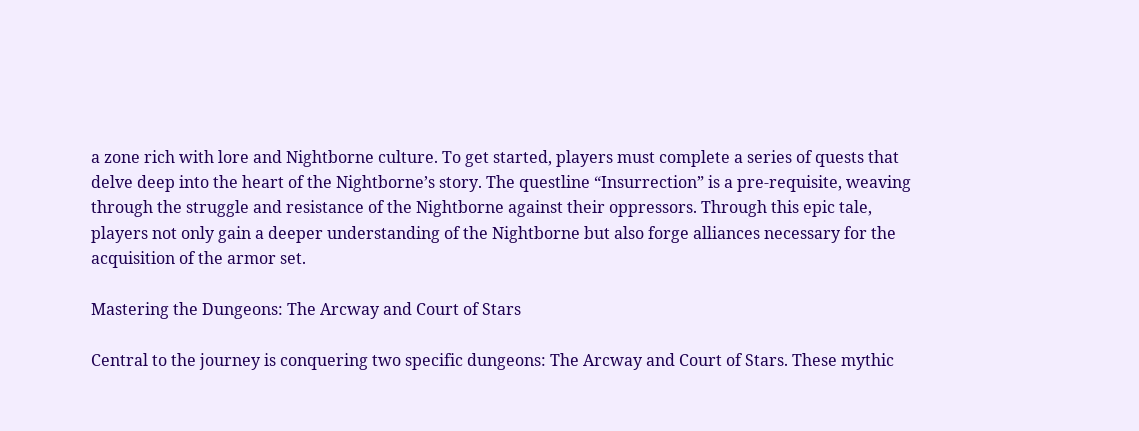a zone rich with lore and Nightborne culture. To get started, players must complete a series of quests that delve deep into the heart of the Nightborne’s story. The questline “Insurrection” is a pre-requisite, weaving through the struggle and resistance of the Nightborne against their oppressors. Through this epic tale, players not only gain a deeper understanding of the Nightborne but also forge alliances necessary for the acquisition of the armor set.

Mastering the Dungeons: The Arcway and Court of Stars

Central to the journey is conquering two specific dungeons: The Arcway and Court of Stars. These mythic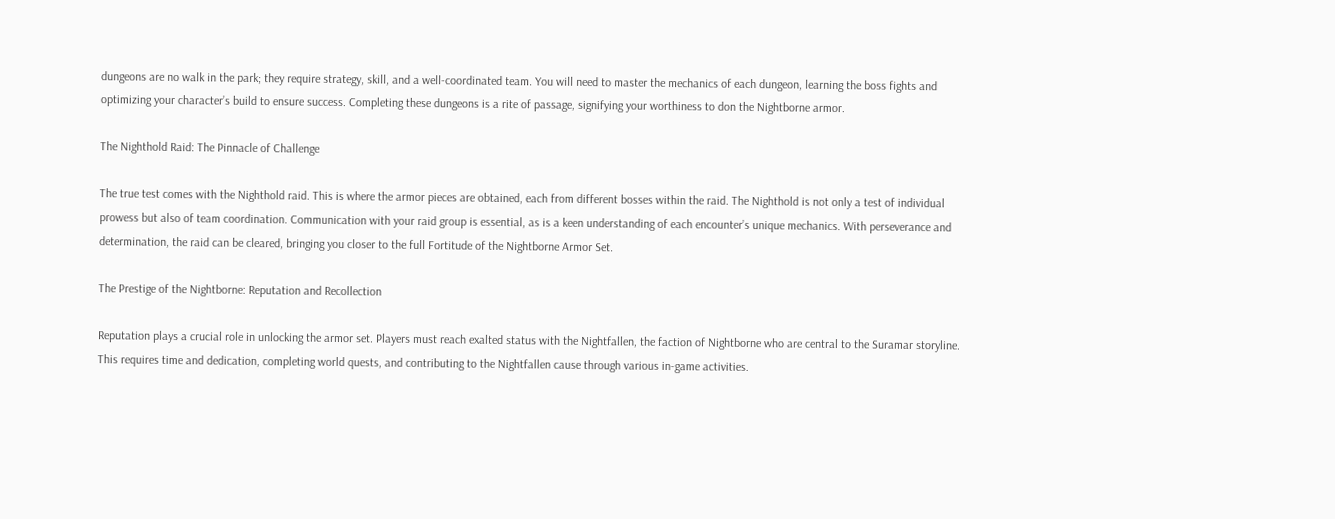dungeons are no walk in the park; they require strategy, skill, and a well-coordinated team. You will need to master the mechanics of each dungeon, learning the boss fights and optimizing your character’s build to ensure success. Completing these dungeons is a rite of passage, signifying your worthiness to don the Nightborne armor.

The Nighthold Raid: The Pinnacle of Challenge

The true test comes with the Nighthold raid. This is where the armor pieces are obtained, each from different bosses within the raid. The Nighthold is not only a test of individual prowess but also of team coordination. Communication with your raid group is essential, as is a keen understanding of each encounter’s unique mechanics. With perseverance and determination, the raid can be cleared, bringing you closer to the full Fortitude of the Nightborne Armor Set.

The Prestige of the Nightborne: Reputation and Recollection

Reputation plays a crucial role in unlocking the armor set. Players must reach exalted status with the Nightfallen, the faction of Nightborne who are central to the Suramar storyline. This requires time and dedication, completing world quests, and contributing to the Nightfallen cause through various in-game activities.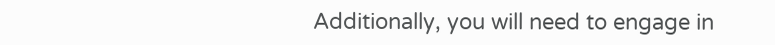Additionally, you will need to engage in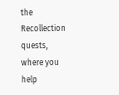the Recollection quests, where you help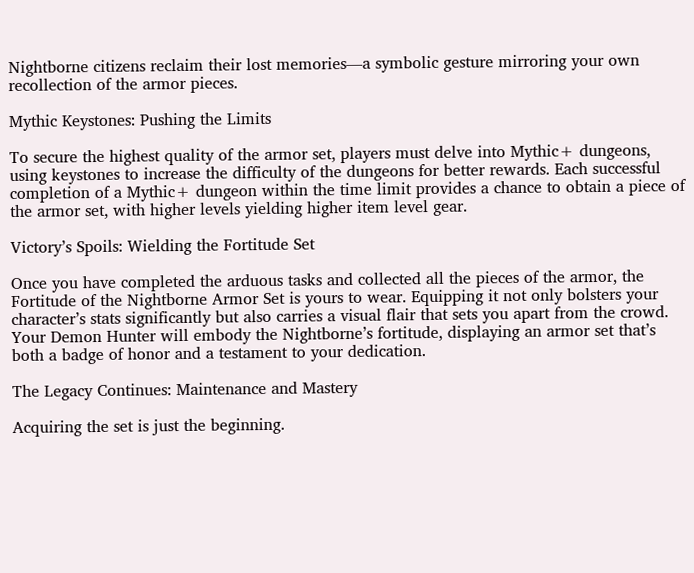Nightborne citizens reclaim their lost memories—a symbolic gesture mirroring your own recollection of the armor pieces.

Mythic Keystones: Pushing the Limits

To secure the highest quality of the armor set, players must delve into Mythic+ dungeons, using keystones to increase the difficulty of the dungeons for better rewards. Each successful completion of a Mythic+ dungeon within the time limit provides a chance to obtain a piece of the armor set, with higher levels yielding higher item level gear.

Victory’s Spoils: Wielding the Fortitude Set

Once you have completed the arduous tasks and collected all the pieces of the armor, the Fortitude of the Nightborne Armor Set is yours to wear. Equipping it not only bolsters your character’s stats significantly but also carries a visual flair that sets you apart from the crowd. Your Demon Hunter will embody the Nightborne’s fortitude, displaying an armor set that’s both a badge of honor and a testament to your dedication.

The Legacy Continues: Maintenance and Mastery

Acquiring the set is just the beginning.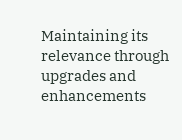Maintaining its relevance through upgrades and enhancements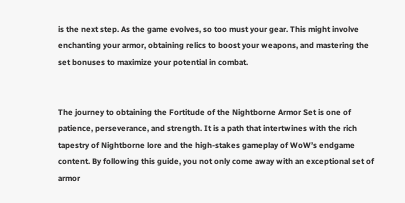is the next step. As the game evolves, so too must your gear. This might involve enchanting your armor, obtaining relics to boost your weapons, and mastering the set bonuses to maximize your potential in combat.


The journey to obtaining the Fortitude of the Nightborne Armor Set is one of patience, perseverance, and strength. It is a path that intertwines with the rich tapestry of Nightborne lore and the high-stakes gameplay of WoW’s endgame content. By following this guide, you not only come away with an exceptional set of armor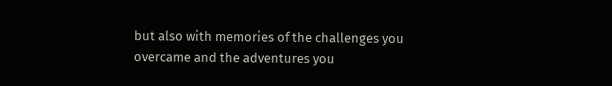but also with memories of the challenges you overcame and the adventures you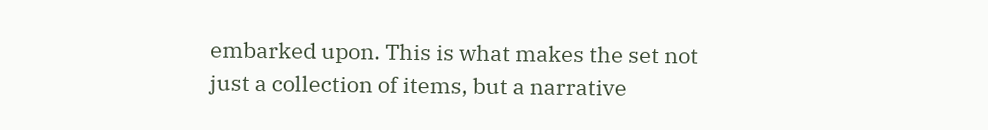embarked upon. This is what makes the set not just a collection of items, but a narrative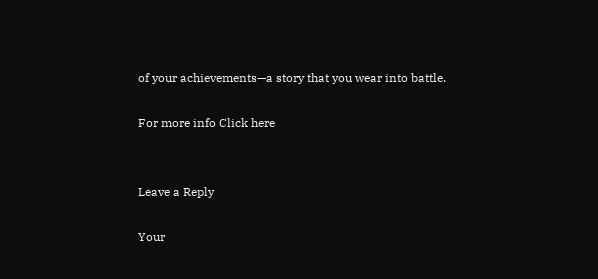of your achievements—a story that you wear into battle.

For more info Click here


Leave a Reply

Your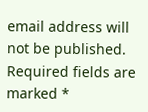email address will not be published. Required fields are marked *